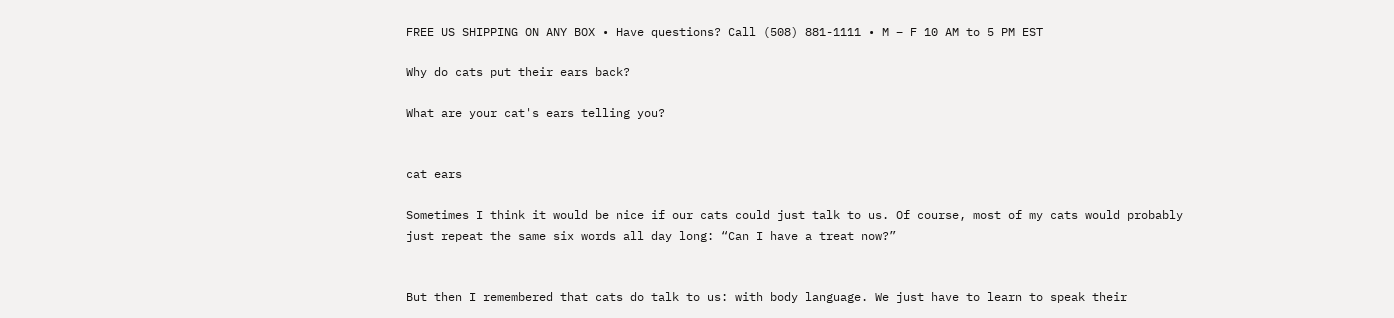FREE US SHIPPING ON ANY BOX • Have questions? Call (508) 881-1111 • M – F 10 AM to 5 PM EST

Why do cats put their ears back?

What are your cat's ears telling you?


cat ears

Sometimes I think it would be nice if our cats could just talk to us. Of course, most of my cats would probably just repeat the same six words all day long: “Can I have a treat now?”


But then I remembered that cats do talk to us: with body language. We just have to learn to speak their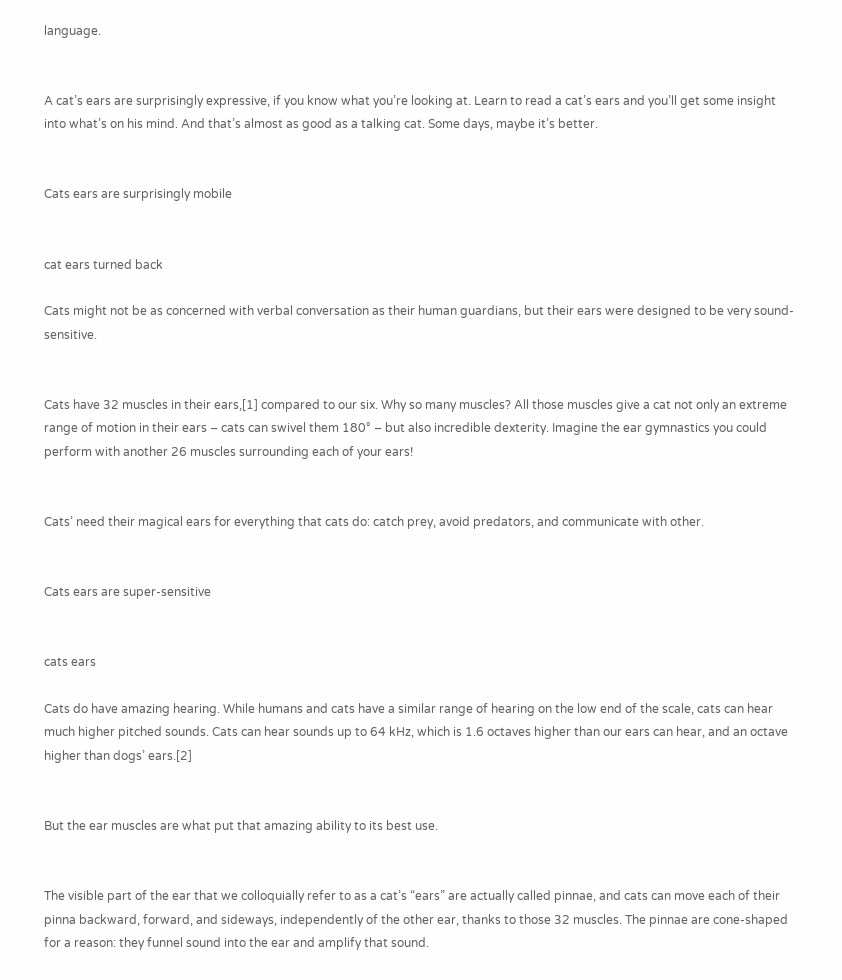language.


A cat’s ears are surprisingly expressive, if you know what you’re looking at. Learn to read a cat’s ears and you’ll get some insight into what’s on his mind. And that’s almost as good as a talking cat. Some days, maybe it’s better.


Cats ears are surprisingly mobile


cat ears turned back

Cats might not be as concerned with verbal conversation as their human guardians, but their ears were designed to be very sound-sensitive.


Cats have 32 muscles in their ears,[1] compared to our six. Why so many muscles? All those muscles give a cat not only an extreme range of motion in their ears – cats can swivel them 180° – but also incredible dexterity. Imagine the ear gymnastics you could perform with another 26 muscles surrounding each of your ears!


Cats’ need their magical ears for everything that cats do: catch prey, avoid predators, and communicate with other.


Cats ears are super-sensitive


cats ears

Cats do have amazing hearing. While humans and cats have a similar range of hearing on the low end of the scale, cats can hear much higher pitched sounds. Cats can hear sounds up to 64 kHz, which is 1.6 octaves higher than our ears can hear, and an octave higher than dogs’ ears.[2]


But the ear muscles are what put that amazing ability to its best use.


The visible part of the ear that we colloquially refer to as a cat’s “ears” are actually called pinnae, and cats can move each of their pinna backward, forward, and sideways, independently of the other ear, thanks to those 32 muscles. The pinnae are cone-shaped for a reason: they funnel sound into the ear and amplify that sound.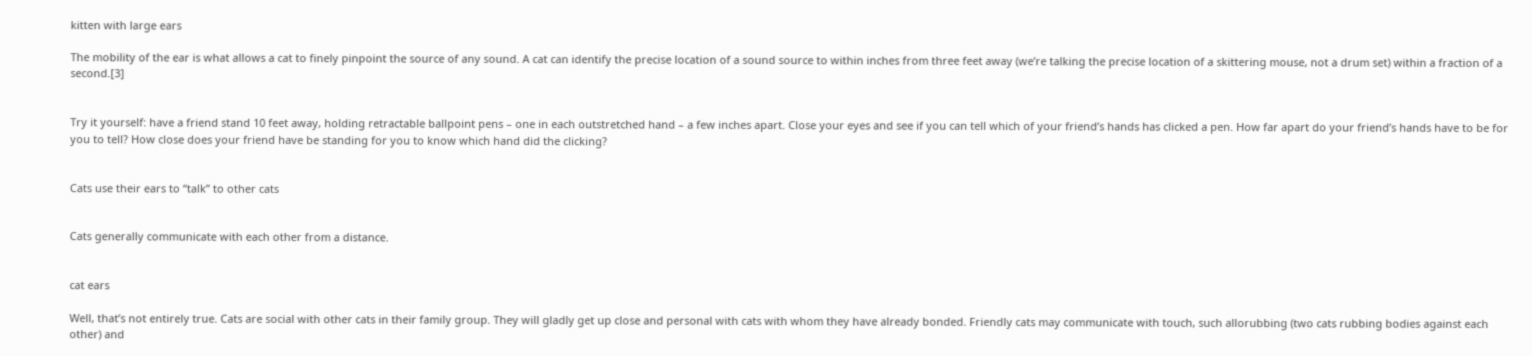kitten with large ears

The mobility of the ear is what allows a cat to finely pinpoint the source of any sound. A cat can identify the precise location of a sound source to within inches from three feet away (we’re talking the precise location of a skittering mouse, not a drum set) within a fraction of a second.[3]


Try it yourself: have a friend stand 10 feet away, holding retractable ballpoint pens – one in each outstretched hand – a few inches apart. Close your eyes and see if you can tell which of your friend’s hands has clicked a pen. How far apart do your friend’s hands have to be for you to tell? How close does your friend have be standing for you to know which hand did the clicking?


Cats use their ears to “talk” to other cats


Cats generally communicate with each other from a distance.


cat ears

Well, that’s not entirely true. Cats are social with other cats in their family group. They will gladly get up close and personal with cats with whom they have already bonded. Friendly cats may communicate with touch, such allorubbing (two cats rubbing bodies against each other) and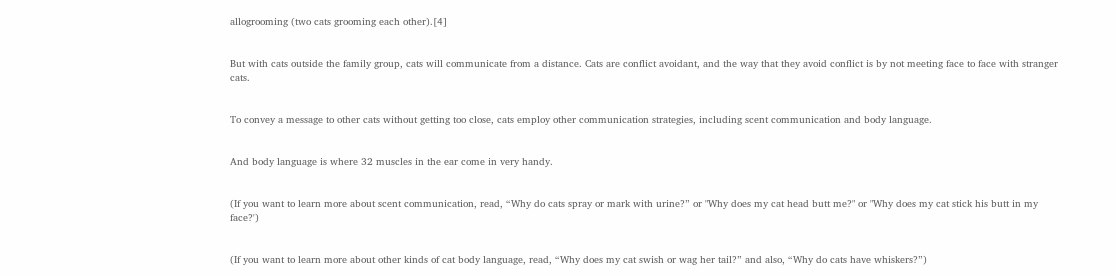allogrooming (two cats grooming each other).[4]


But with cats outside the family group, cats will communicate from a distance. Cats are conflict avoidant, and the way that they avoid conflict is by not meeting face to face with stranger cats.


To convey a message to other cats without getting too close, cats employ other communication strategies, including scent communication and body language.


And body language is where 32 muscles in the ear come in very handy.


(If you want to learn more about scent communication, read, “Why do cats spray or mark with urine?” or "Why does my cat head butt me?" or "Why does my cat stick his butt in my face?')


(If you want to learn more about other kinds of cat body language, read, “Why does my cat swish or wag her tail?” and also, “Why do cats have whiskers?”)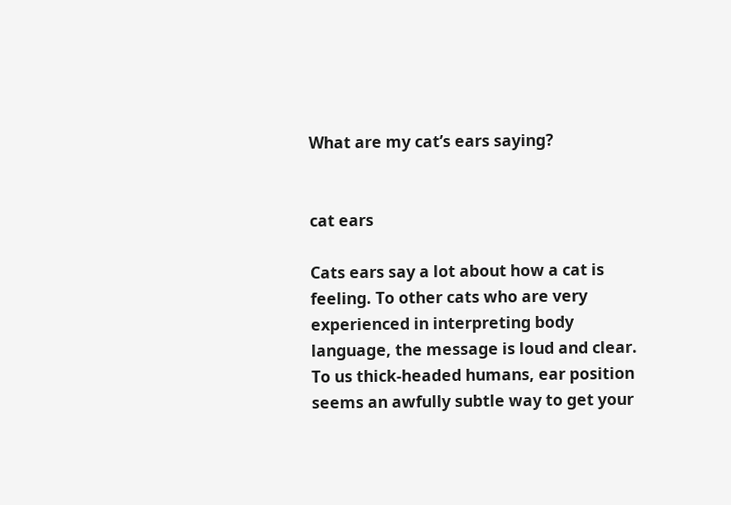What are my cat’s ears saying?


cat ears

Cats ears say a lot about how a cat is feeling. To other cats who are very experienced in interpreting body language, the message is loud and clear. To us thick-headed humans, ear position seems an awfully subtle way to get your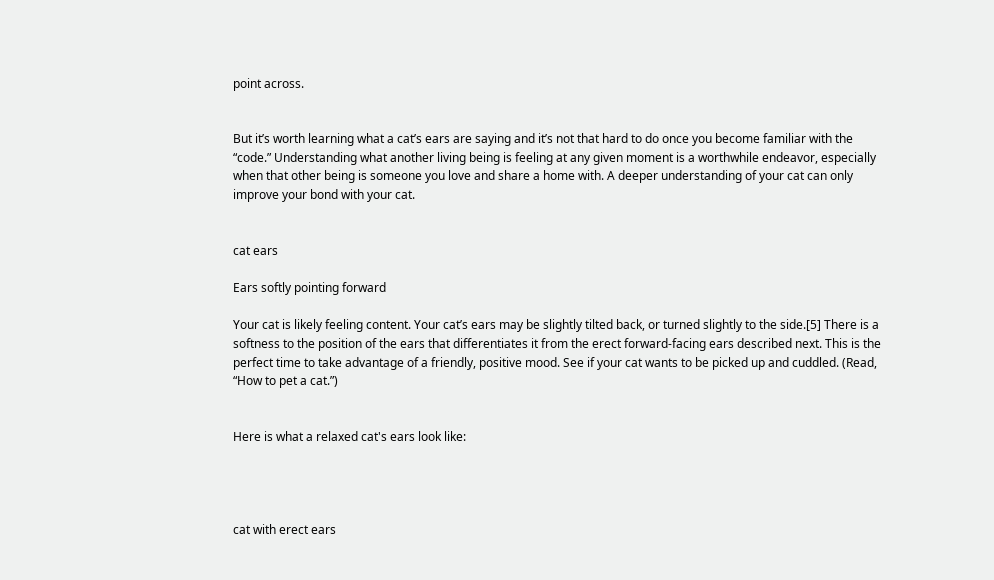point across.


But it’s worth learning what a cat’s ears are saying and it’s not that hard to do once you become familiar with the “code.” Understanding what another living being is feeling at any given moment is a worthwhile endeavor, especially when that other being is someone you love and share a home with. A deeper understanding of your cat can only improve your bond with your cat.


cat ears

Ears softly pointing forward

Your cat is likely feeling content. Your cat’s ears may be slightly tilted back, or turned slightly to the side.[5] There is a softness to the position of the ears that differentiates it from the erect forward-facing ears described next. This is the perfect time to take advantage of a friendly, positive mood. See if your cat wants to be picked up and cuddled. (Read, “How to pet a cat.”)


Here is what a relaxed cat's ears look like:




cat with erect ears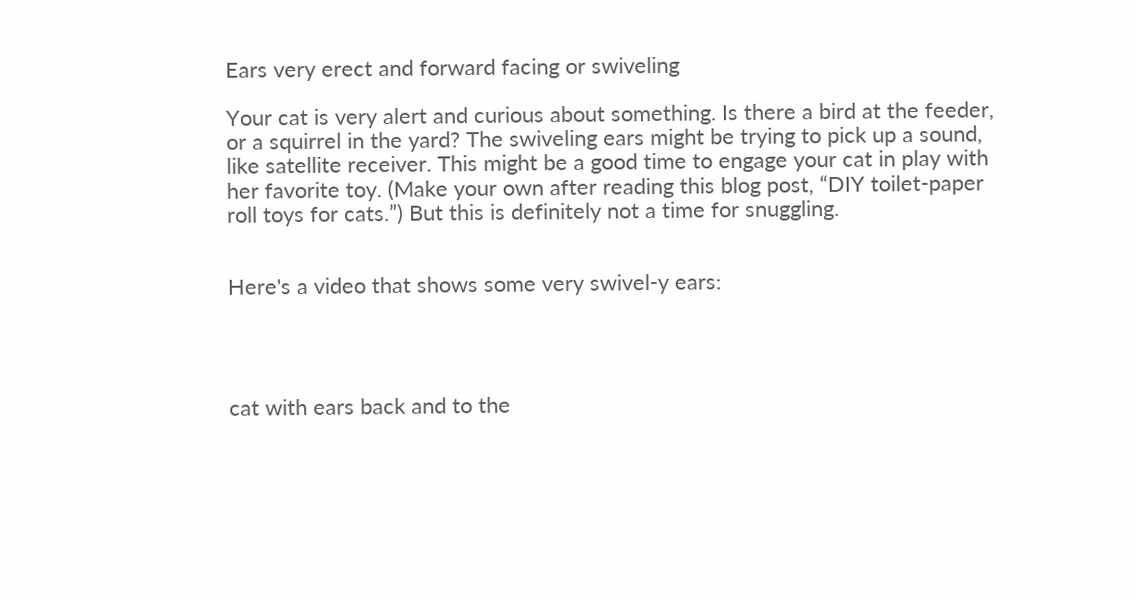Ears very erect and forward facing or swiveling

Your cat is very alert and curious about something. Is there a bird at the feeder, or a squirrel in the yard? The swiveling ears might be trying to pick up a sound, like satellite receiver. This might be a good time to engage your cat in play with her favorite toy. (Make your own after reading this blog post, “DIY toilet-paper roll toys for cats.”) But this is definitely not a time for snuggling.


Here's a video that shows some very swivel-y ears:




cat with ears back and to the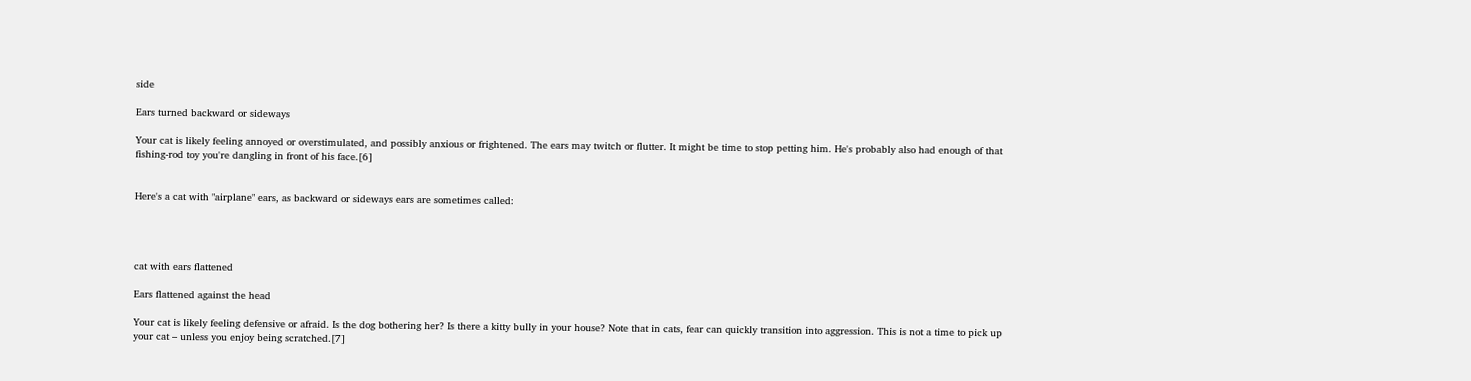side

Ears turned backward or sideways

Your cat is likely feeling annoyed or overstimulated, and possibly anxious or frightened. The ears may twitch or flutter. It might be time to stop petting him. He's probably also had enough of that fishing-rod toy you're dangling in front of his face.[6]


Here's a cat with "airplane" ears, as backward or sideways ears are sometimes called:




cat with ears flattened

Ears flattened against the head

Your cat is likely feeling defensive or afraid. Is the dog bothering her? Is there a kitty bully in your house? Note that in cats, fear can quickly transition into aggression. This is not a time to pick up your cat – unless you enjoy being scratched.[7]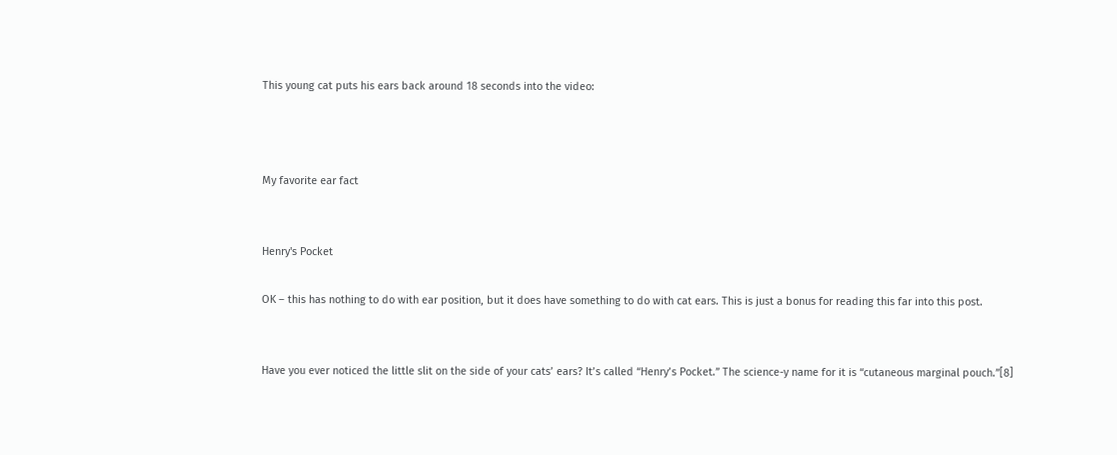This young cat puts his ears back around 18 seconds into the video:



My favorite ear fact


Henry's Pocket

OK – this has nothing to do with ear position, but it does have something to do with cat ears. This is just a bonus for reading this far into this post.


Have you ever noticed the little slit on the side of your cats’ ears? It’s called “Henry’s Pocket.” The science-y name for it is “cutaneous marginal pouch.”[8]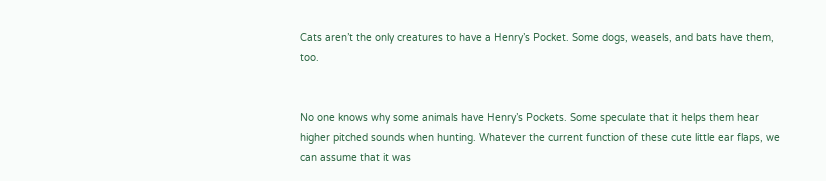Cats aren’t the only creatures to have a Henry’s Pocket. Some dogs, weasels, and bats have them, too.


No one knows why some animals have Henry’s Pockets. Some speculate that it helps them hear higher pitched sounds when hunting. Whatever the current function of these cute little ear flaps, we can assume that it was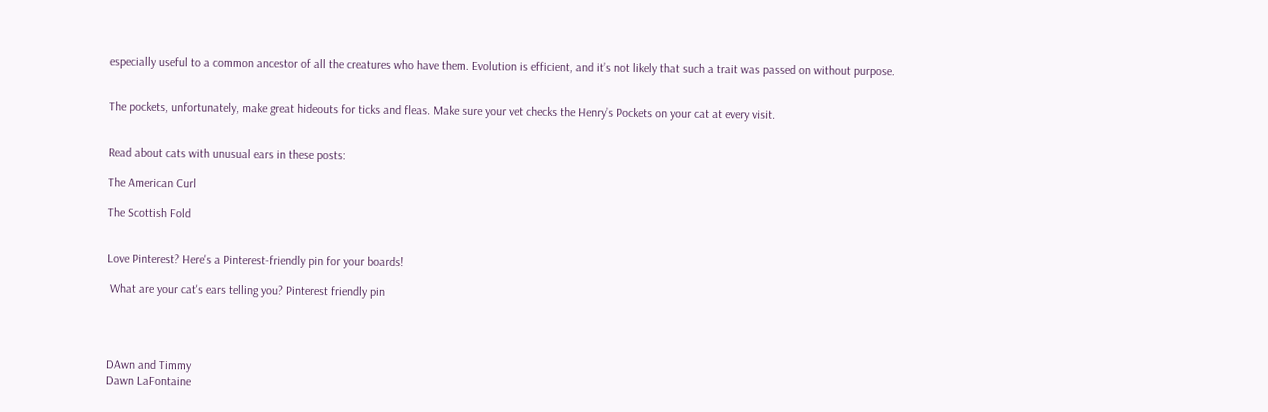especially useful to a common ancestor of all the creatures who have them. Evolution is efficient, and it’s not likely that such a trait was passed on without purpose.


The pockets, unfortunately, make great hideouts for ticks and fleas. Make sure your vet checks the Henry’s Pockets on your cat at every visit.


Read about cats with unusual ears in these posts:

The American Curl

The Scottish Fold


Love Pinterest? Here's a Pinterest-friendly pin for your boards!

 What are your cat's ears telling you? Pinterest friendly pin




DAwn and Timmy
Dawn LaFontaine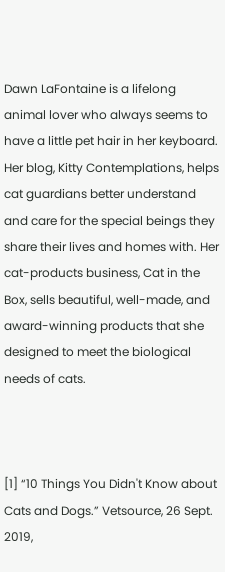Dawn LaFontaine is a lifelong animal lover who always seems to have a little pet hair in her keyboard. Her blog, Kitty Contemplations, helps cat guardians better understand and care for the special beings they share their lives and homes with. Her cat-products business, Cat in the Box, sells beautiful, well-made, and award-winning products that she designed to meet the biological needs of cats.



[1] “10 Things You Didn't Know about Cats and Dogs.” Vetsource, 26 Sept. 2019,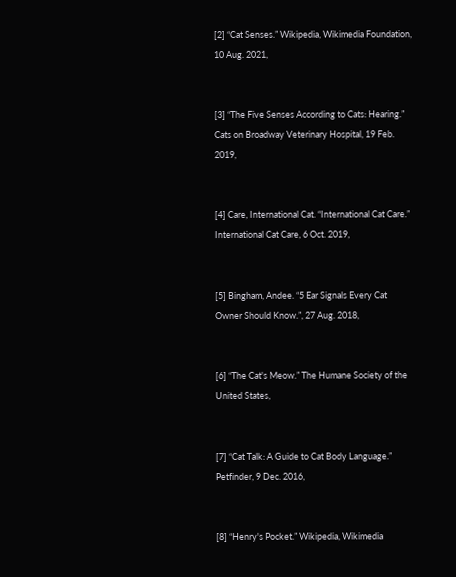[2] “Cat Senses.” Wikipedia, Wikimedia Foundation, 10 Aug. 2021,


[3] “The Five Senses According to Cats: Hearing.” Cats on Broadway Veterinary Hospital, 19 Feb. 2019,


[4] Care, International Cat. “International Cat Care.” International Cat Care, 6 Oct. 2019,


[5] Bingham, Andee. “5 Ear Signals Every Cat Owner Should Know.”, 27 Aug. 2018,


[6] “The Cat's Meow.” The Humane Society of the United States,


[7] “Cat Talk: A Guide to Cat Body Language.” Petfinder, 9 Dec. 2016,


[8] “Henry's Pocket.” Wikipedia, Wikimedia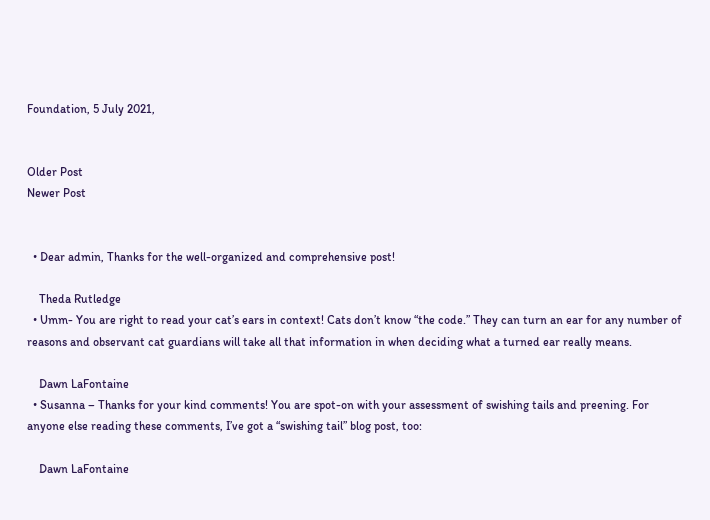Foundation, 5 July 2021,


Older Post
Newer Post


  • Dear admin, Thanks for the well-organized and comprehensive post!

    Theda Rutledge
  • Umm- You are right to read your cat’s ears in context! Cats don’t know “the code.” They can turn an ear for any number of reasons and observant cat guardians will take all that information in when deciding what a turned ear really means.

    Dawn LaFontaine
  • Susanna – Thanks for your kind comments! You are spot-on with your assessment of swishing tails and preening. For anyone else reading these comments, I’ve got a “swishing tail” blog post, too:

    Dawn LaFontaine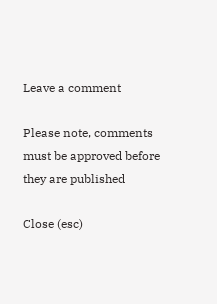Leave a comment

Please note, comments must be approved before they are published

Close (esc)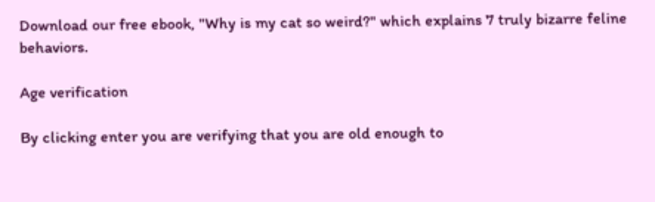Download our free ebook, "Why is my cat so weird?" which explains 7 truly bizarre feline behaviors.

Age verification

By clicking enter you are verifying that you are old enough to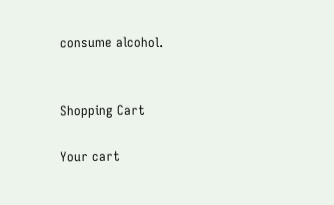consume alcohol.


Shopping Cart

Your cart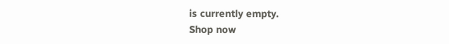is currently empty.
Shop now